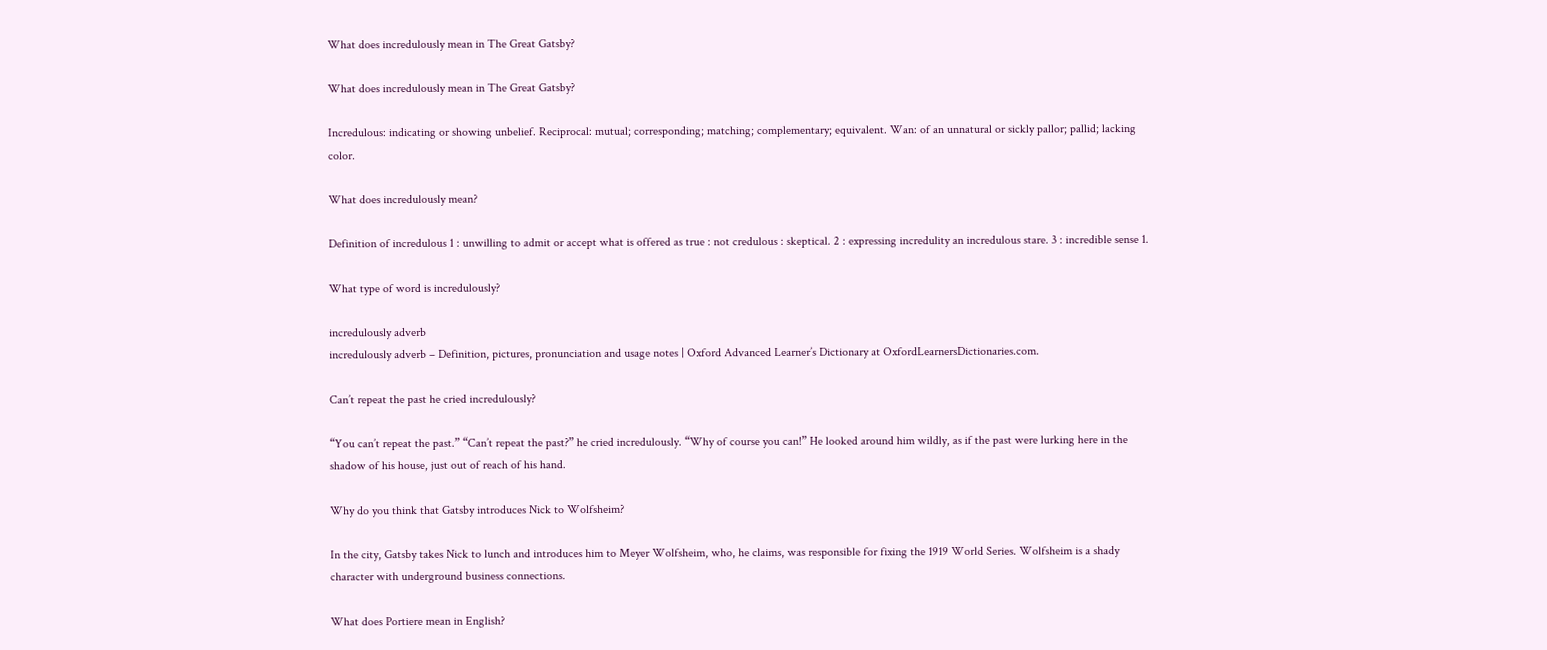What does incredulously mean in The Great Gatsby?

What does incredulously mean in The Great Gatsby?

Incredulous: indicating or showing unbelief. Reciprocal: mutual; corresponding; matching; complementary; equivalent. Wan: of an unnatural or sickly pallor; pallid; lacking color.

What does incredulously mean?

Definition of incredulous 1 : unwilling to admit or accept what is offered as true : not credulous : skeptical. 2 : expressing incredulity an incredulous stare. 3 : incredible sense 1.

What type of word is incredulously?

incredulously adverb
incredulously adverb – Definition, pictures, pronunciation and usage notes | Oxford Advanced Learner’s Dictionary at OxfordLearnersDictionaries.com.

Can’t repeat the past he cried incredulously?

“You can’t repeat the past.” “Can’t repeat the past?” he cried incredulously. “Why of course you can!” He looked around him wildly, as if the past were lurking here in the shadow of his house, just out of reach of his hand.

Why do you think that Gatsby introduces Nick to Wolfsheim?

In the city, Gatsby takes Nick to lunch and introduces him to Meyer Wolfsheim, who, he claims, was responsible for fixing the 1919 World Series. Wolfsheim is a shady character with underground business connections.

What does Portiere mean in English?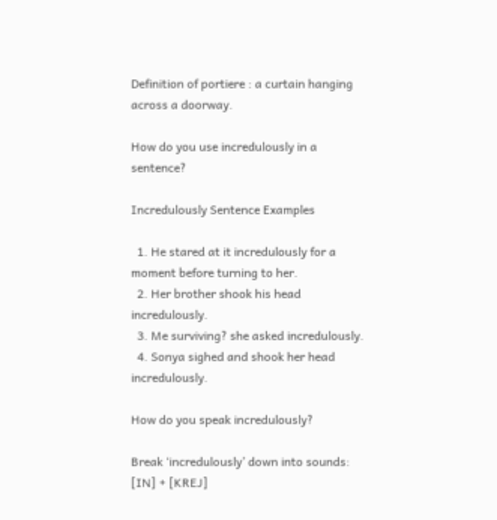Definition of portiere : a curtain hanging across a doorway.

How do you use incredulously in a sentence?

Incredulously Sentence Examples

  1. He stared at it incredulously for a moment before turning to her.
  2. Her brother shook his head incredulously.
  3. Me surviving? she asked incredulously.
  4. Sonya sighed and shook her head incredulously.

How do you speak incredulously?

Break ‘incredulously’ down into sounds: [IN] + [KREJ]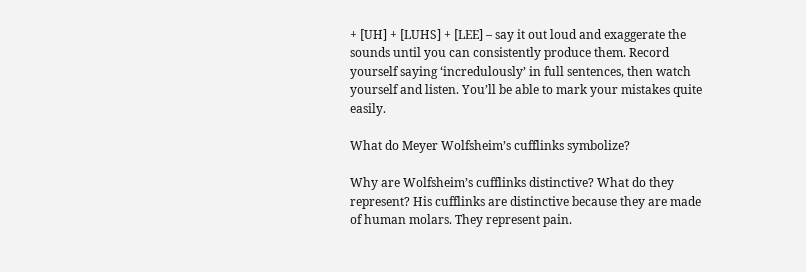+ [UH] + [LUHS] + [LEE] – say it out loud and exaggerate the sounds until you can consistently produce them. Record yourself saying ‘incredulously’ in full sentences, then watch yourself and listen. You’ll be able to mark your mistakes quite easily.

What do Meyer Wolfsheim’s cufflinks symbolize?

Why are Wolfsheim’s cufflinks distinctive? What do they represent? His cufflinks are distinctive because they are made of human molars. They represent pain.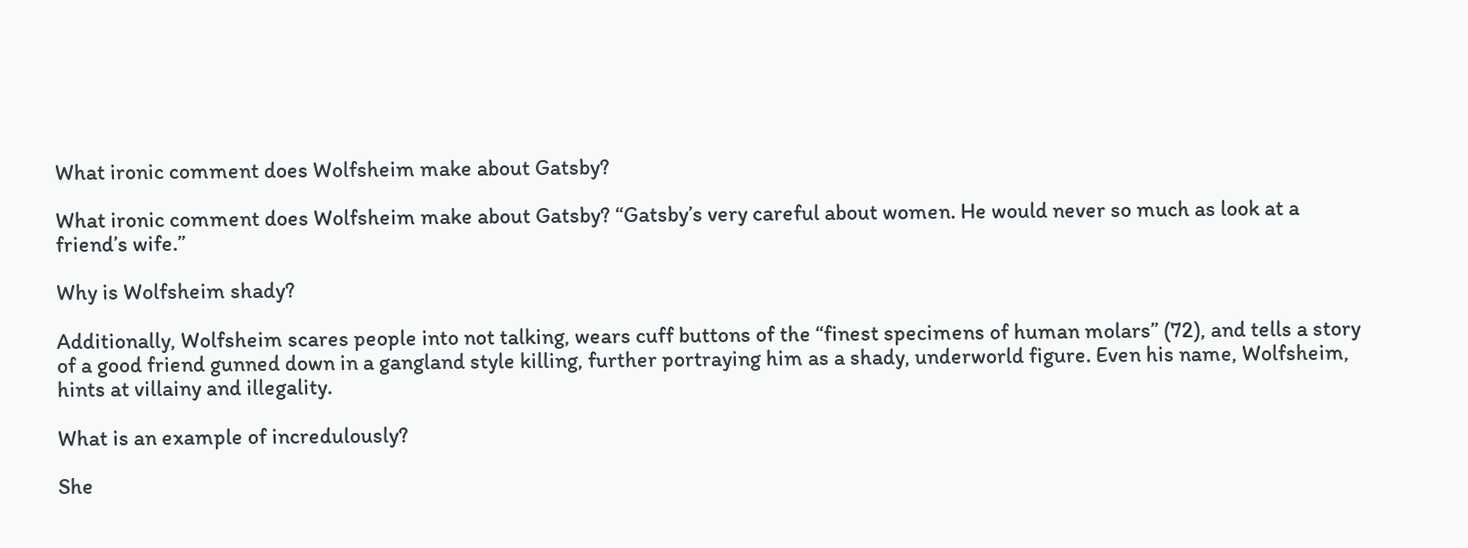What ironic comment does Wolfsheim make about Gatsby?

What ironic comment does Wolfsheim make about Gatsby? “Gatsby’s very careful about women. He would never so much as look at a friend’s wife.”

Why is Wolfsheim shady?

Additionally, Wolfsheim scares people into not talking, wears cuff buttons of the “finest specimens of human molars” (72), and tells a story of a good friend gunned down in a gangland style killing, further portraying him as a shady, underworld figure. Even his name, Wolfsheim, hints at villainy and illegality.

What is an example of incredulously?

She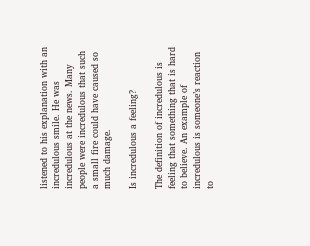listened to his explanation with an incredulous smile. He was incredulous at the news. Many people were incredulous that such a small fire could have caused so much damage.

Is incredulous a feeling?

The definition of incredulous is feeling that something that is hard to believe. An example of incredulous is someone’s reaction to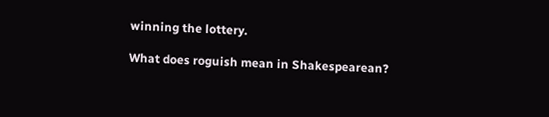winning the lottery.

What does roguish mean in Shakespearean?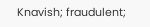Knavish; fraudulent;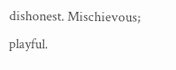dishonest. Mischievous; playful.